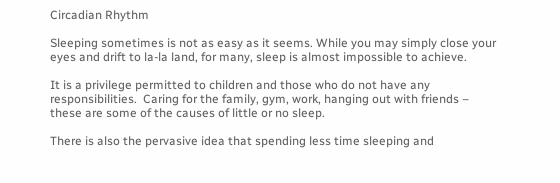Circadian Rhythm

Sleeping sometimes is not as easy as it seems. While you may simply close your eyes and drift to la-la land, for many, sleep is almost impossible to achieve.

It is a privilege permitted to children and those who do not have any responsibilities.  Caring for the family, gym, work, hanging out with friends – these are some of the causes of little or no sleep.

There is also the pervasive idea that spending less time sleeping and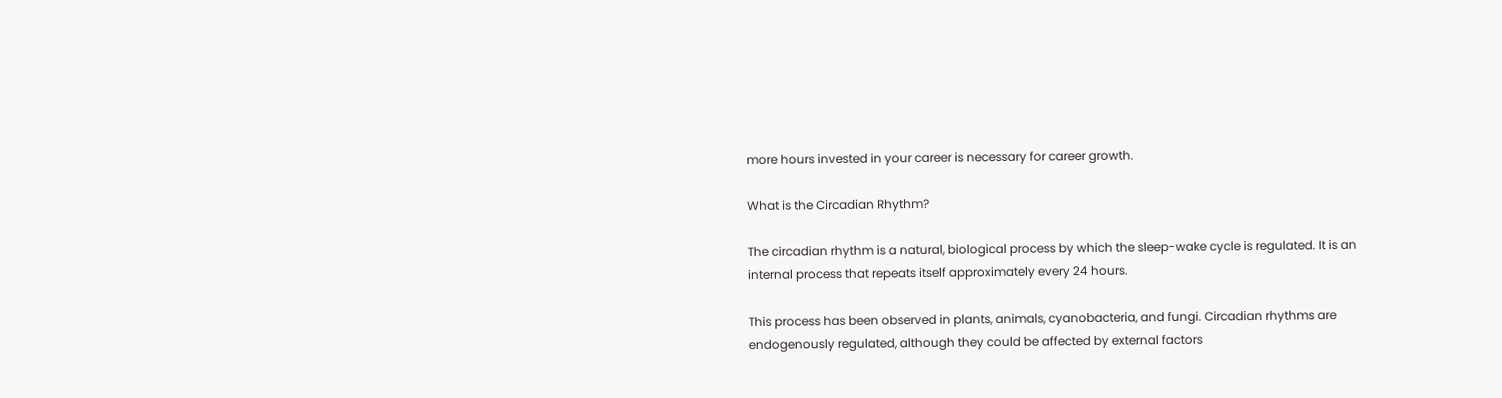more hours invested in your career is necessary for career growth.

What is the Circadian Rhythm?

The circadian rhythm is a natural, biological process by which the sleep-wake cycle is regulated. It is an internal process that repeats itself approximately every 24 hours.

This process has been observed in plants, animals, cyanobacteria, and fungi. Circadian rhythms are endogenously regulated, although they could be affected by external factors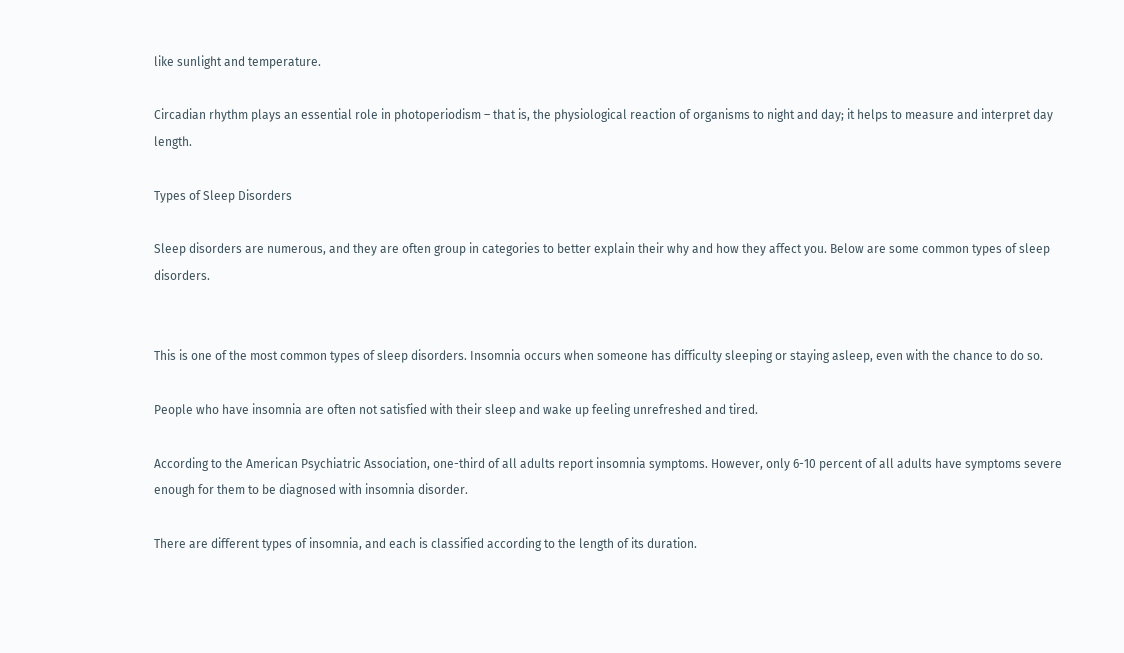like sunlight and temperature.

Circadian rhythm plays an essential role in photoperiodism – that is, the physiological reaction of organisms to night and day; it helps to measure and interpret day length.

Types of Sleep Disorders

Sleep disorders are numerous, and they are often group in categories to better explain their why and how they affect you. Below are some common types of sleep disorders.


This is one of the most common types of sleep disorders. Insomnia occurs when someone has difficulty sleeping or staying asleep, even with the chance to do so.

People who have insomnia are often not satisfied with their sleep and wake up feeling unrefreshed and tired.

According to the American Psychiatric Association, one-third of all adults report insomnia symptoms. However, only 6-10 percent of all adults have symptoms severe enough for them to be diagnosed with insomnia disorder.

There are different types of insomnia, and each is classified according to the length of its duration.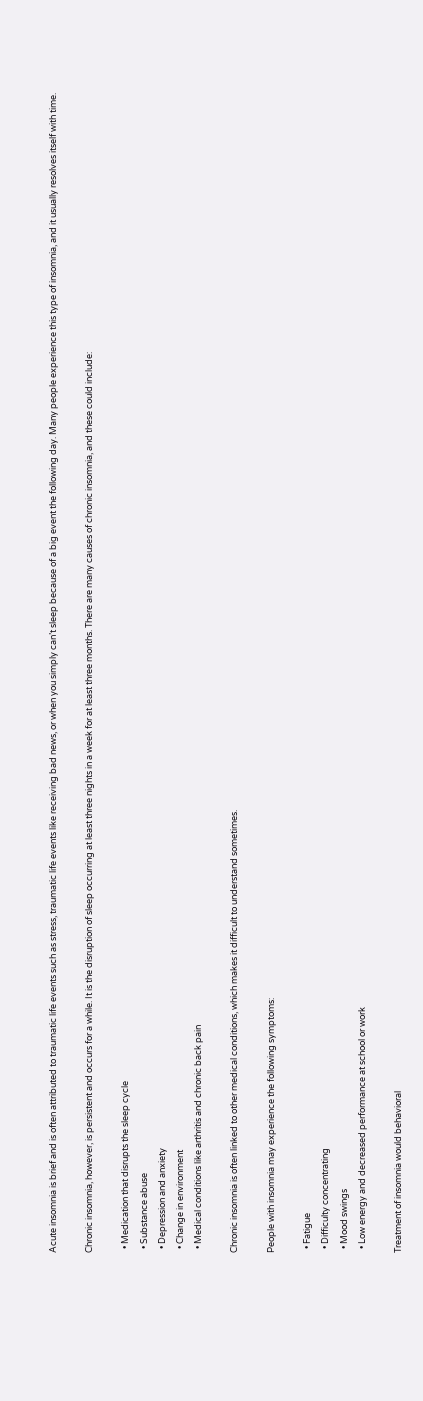Acute insomnia is brief and is often attributed to traumatic life events such as stress, traumatic life events like receiving bad news, or when you simply can’t sleep because of a big event the following day. Many people experience this type of insomnia, and it usually resolves itself with time.

Chronic insomnia, however, is persistent and occurs for a while. It is the disruption of sleep occurring at least three nights in a week for at least three months. There are many causes of chronic insomnia, and these could include:

  • Medication that disrupts the sleep cycle
  • Substance abuse
  • Depression and anxiety
  • Change in environment
  • Medical conditions like arthritis and chronic back pain

Chronic insomnia is often linked to other medical conditions, which makes it difficult to understand sometimes.

People with insomnia may experience the following symptoms:

  • Fatigue
  • Difficulty concentrating
  • Mood swings
  • Low energy and decreased performance at school or work

Treatment of insomnia would behavioral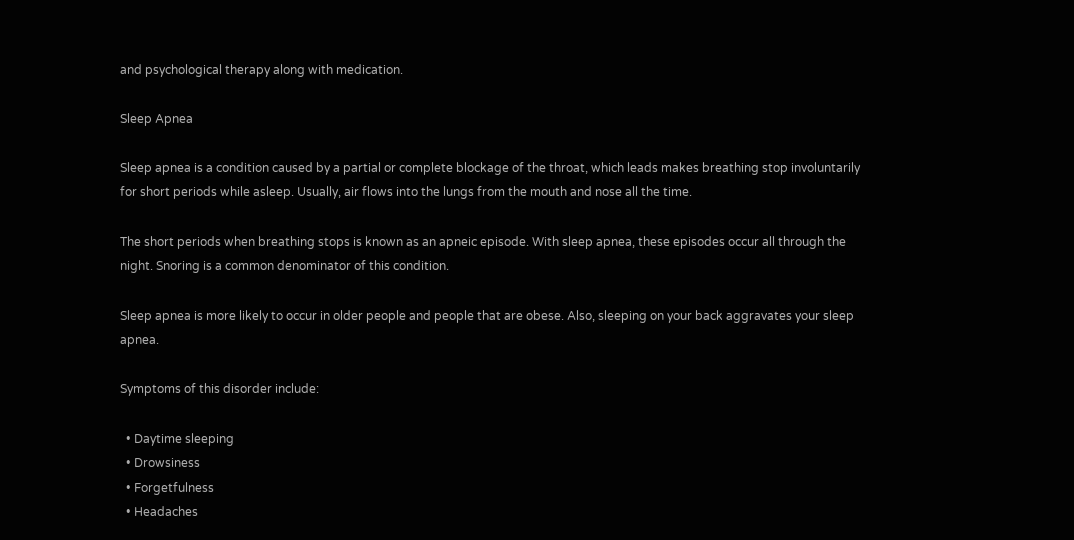and psychological therapy along with medication.

Sleep Apnea

Sleep apnea is a condition caused by a partial or complete blockage of the throat, which leads makes breathing stop involuntarily for short periods while asleep. Usually, air flows into the lungs from the mouth and nose all the time.

The short periods when breathing stops is known as an apneic episode. With sleep apnea, these episodes occur all through the night. Snoring is a common denominator of this condition.

Sleep apnea is more likely to occur in older people and people that are obese. Also, sleeping on your back aggravates your sleep apnea.

Symptoms of this disorder include:

  • Daytime sleeping
  • Drowsiness
  • Forgetfulness
  • Headaches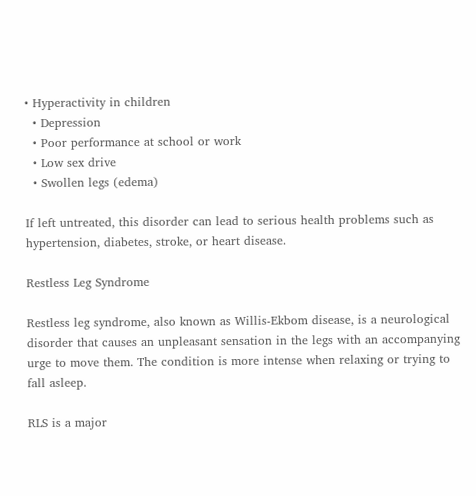• Hyperactivity in children
  • Depression
  • Poor performance at school or work
  • Low sex drive
  • Swollen legs (edema)

If left untreated, this disorder can lead to serious health problems such as hypertension, diabetes, stroke, or heart disease.

Restless Leg Syndrome

Restless leg syndrome, also known as Willis-Ekbom disease, is a neurological disorder that causes an unpleasant sensation in the legs with an accompanying urge to move them. The condition is more intense when relaxing or trying to fall asleep.

RLS is a major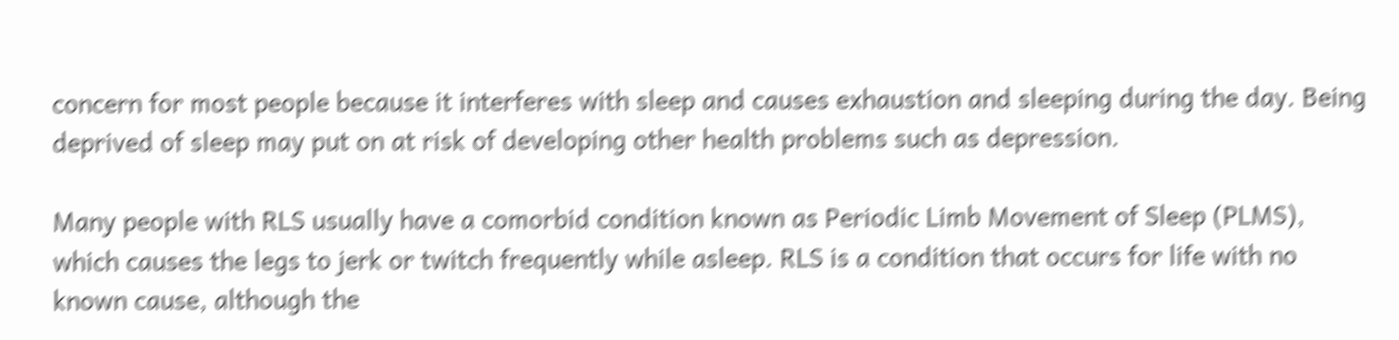concern for most people because it interferes with sleep and causes exhaustion and sleeping during the day. Being deprived of sleep may put on at risk of developing other health problems such as depression.

Many people with RLS usually have a comorbid condition known as Periodic Limb Movement of Sleep (PLMS), which causes the legs to jerk or twitch frequently while asleep. RLS is a condition that occurs for life with no known cause, although the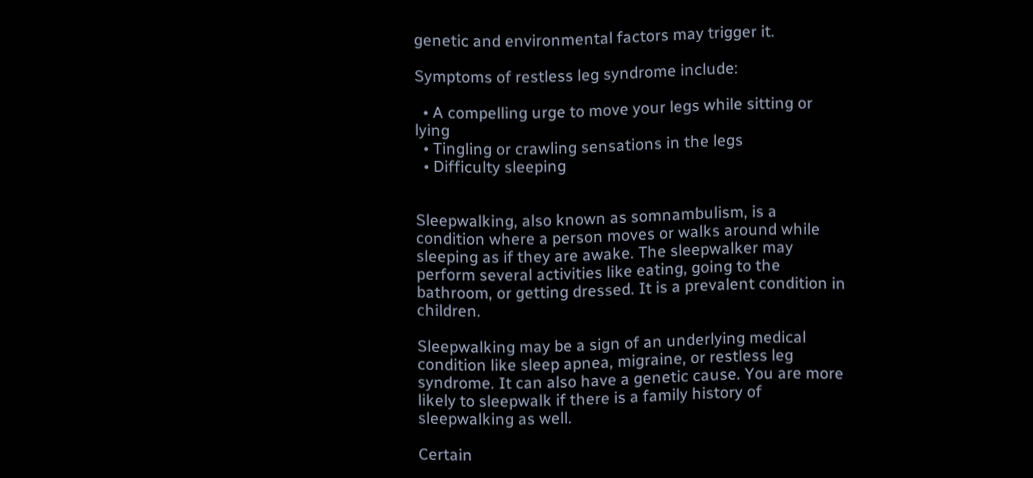genetic and environmental factors may trigger it.

Symptoms of restless leg syndrome include:

  • A compelling urge to move your legs while sitting or lying
  • Tingling or crawling sensations in the legs
  • Difficulty sleeping


Sleepwalking, also known as somnambulism, is a condition where a person moves or walks around while sleeping as if they are awake. The sleepwalker may perform several activities like eating, going to the bathroom, or getting dressed. It is a prevalent condition in children.

Sleepwalking may be a sign of an underlying medical condition like sleep apnea, migraine, or restless leg syndrome. It can also have a genetic cause. You are more likely to sleepwalk if there is a family history of sleepwalking as well.

Certain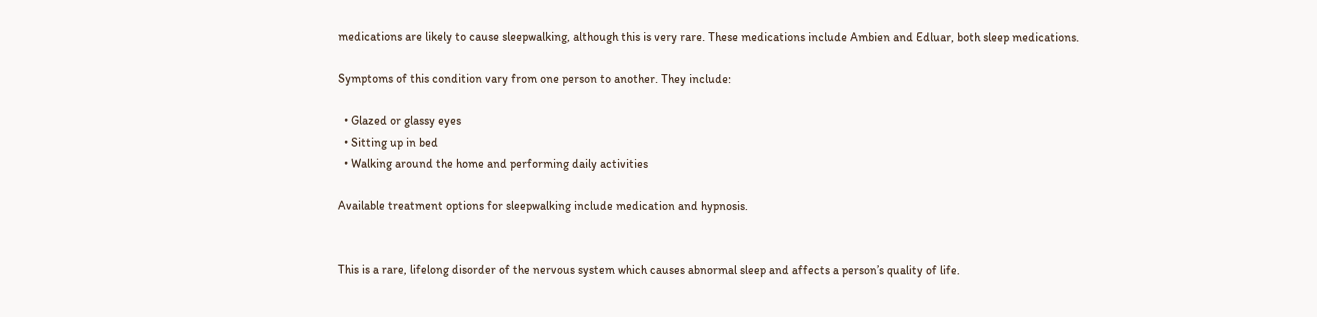medications are likely to cause sleepwalking, although this is very rare. These medications include Ambien and Edluar, both sleep medications.

Symptoms of this condition vary from one person to another. They include:

  • Glazed or glassy eyes
  • Sitting up in bed
  • Walking around the home and performing daily activities

Available treatment options for sleepwalking include medication and hypnosis.


This is a rare, lifelong disorder of the nervous system which causes abnormal sleep and affects a person’s quality of life.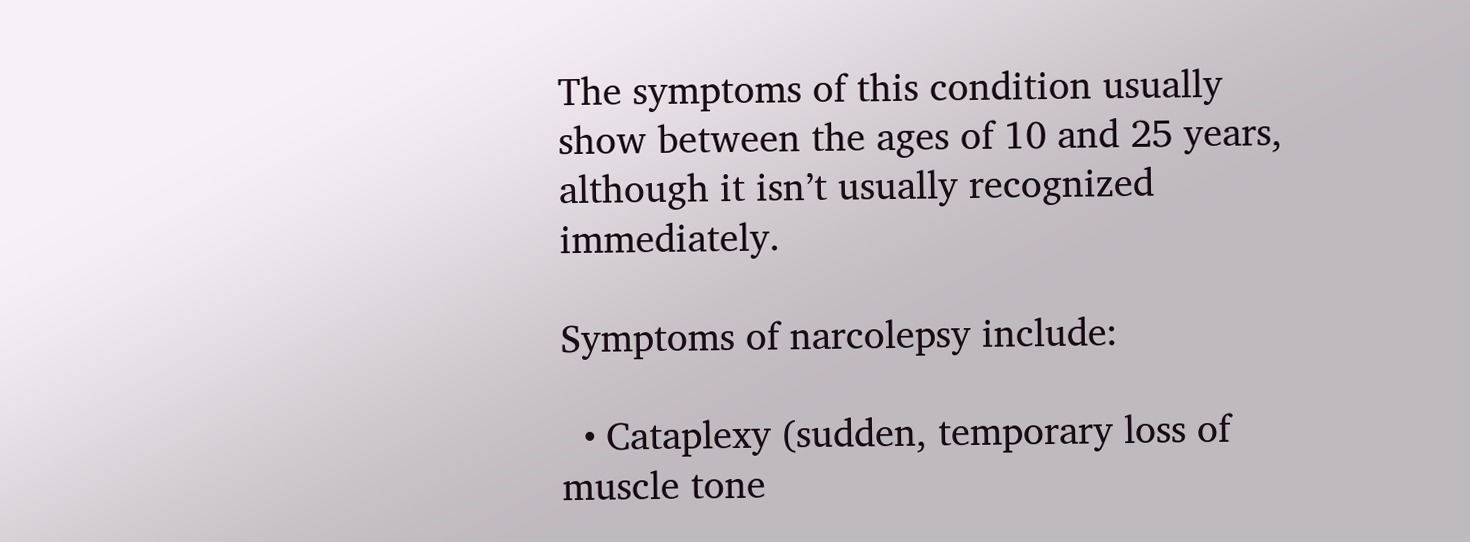The symptoms of this condition usually show between the ages of 10 and 25 years, although it isn’t usually recognized immediately.

Symptoms of narcolepsy include:

  • Cataplexy (sudden, temporary loss of muscle tone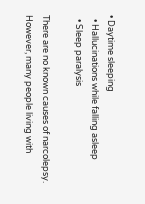• Daytime sleeping
  • Hallucinations while falling asleep
  • Sleep paralysis

There are no known causes of narcolepsy. However, many people living with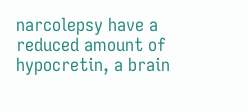narcolepsy have a reduced amount of hypocretin, a brain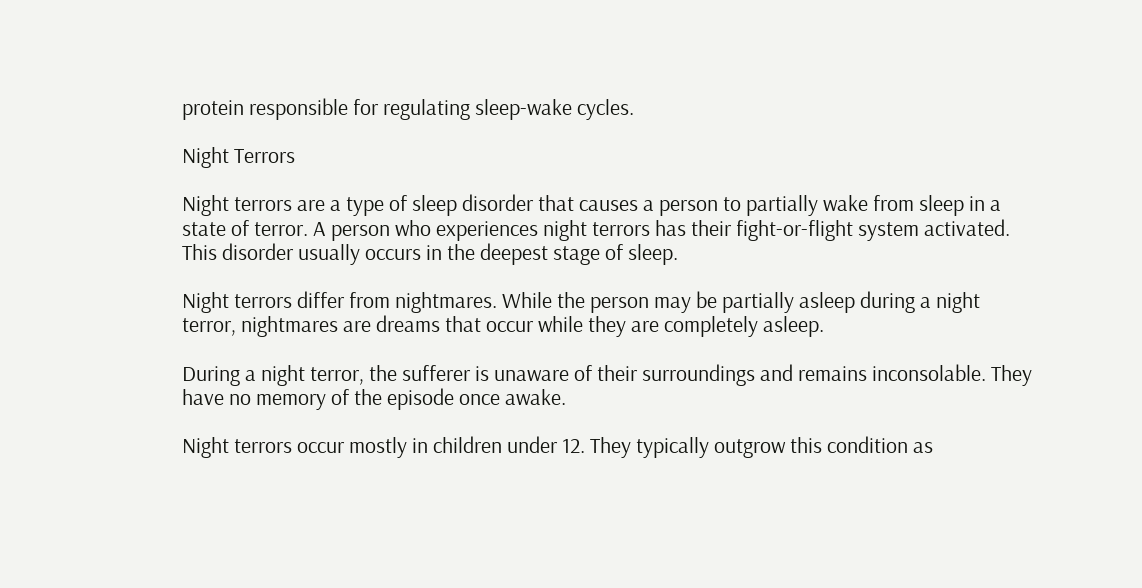protein responsible for regulating sleep-wake cycles.

Night Terrors

Night terrors are a type of sleep disorder that causes a person to partially wake from sleep in a state of terror. A person who experiences night terrors has their fight-or-flight system activated. This disorder usually occurs in the deepest stage of sleep.

Night terrors differ from nightmares. While the person may be partially asleep during a night terror, nightmares are dreams that occur while they are completely asleep.

During a night terror, the sufferer is unaware of their surroundings and remains inconsolable. They have no memory of the episode once awake.

Night terrors occur mostly in children under 12. They typically outgrow this condition as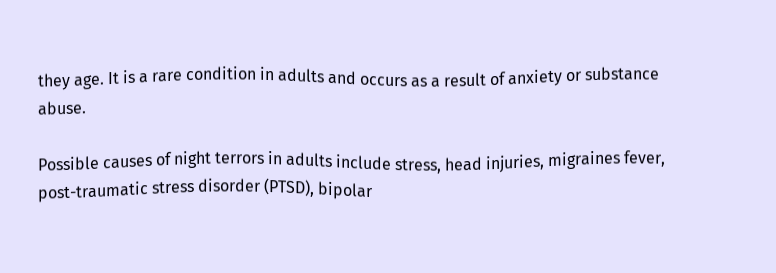they age. It is a rare condition in adults and occurs as a result of anxiety or substance abuse.

Possible causes of night terrors in adults include stress, head injuries, migraines fever, post-traumatic stress disorder (PTSD), bipolar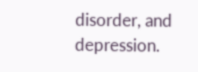disorder, and depression.